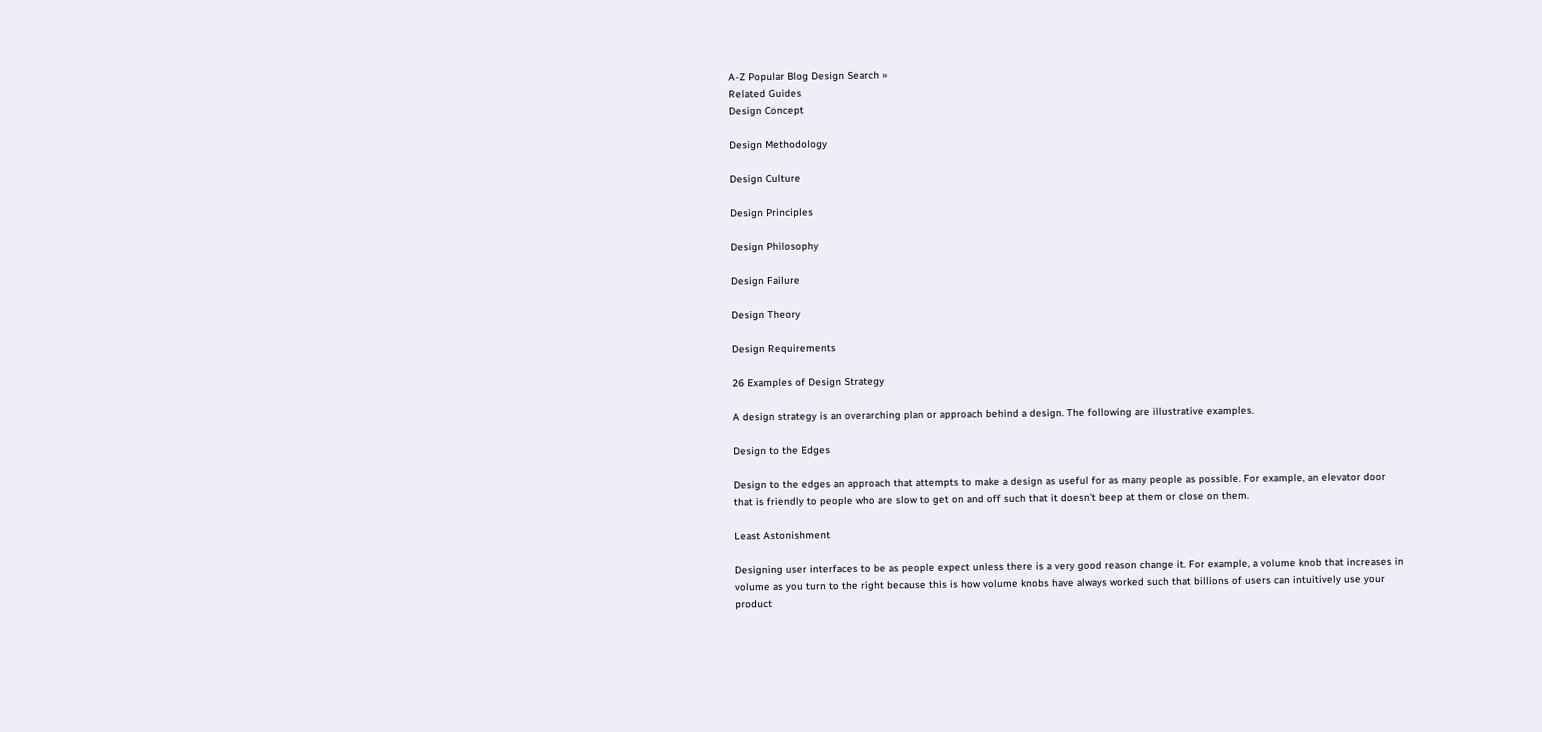A-Z Popular Blog Design Search »
Related Guides
Design Concept

Design Methodology

Design Culture

Design Principles

Design Philosophy

Design Failure

Design Theory

Design Requirements

26 Examples of Design Strategy

A design strategy is an overarching plan or approach behind a design. The following are illustrative examples.

Design to the Edges

Design to the edges an approach that attempts to make a design as useful for as many people as possible. For example, an elevator door that is friendly to people who are slow to get on and off such that it doesn't beep at them or close on them.

Least Astonishment

Designing user interfaces to be as people expect unless there is a very good reason change it. For example, a volume knob that increases in volume as you turn to the right because this is how volume knobs have always worked such that billions of users can intuitively use your product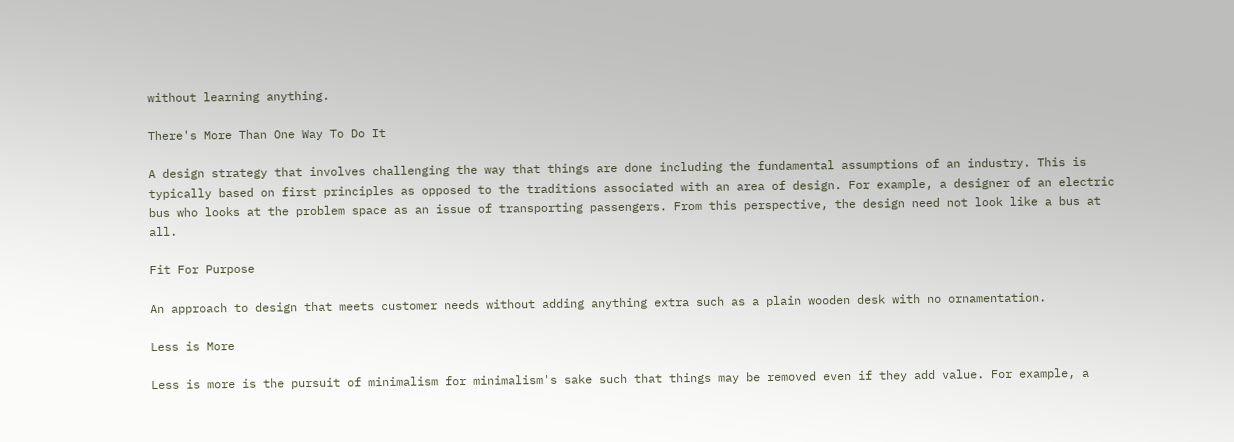without learning anything.

There's More Than One Way To Do It

A design strategy that involves challenging the way that things are done including the fundamental assumptions of an industry. This is typically based on first principles as opposed to the traditions associated with an area of design. For example, a designer of an electric bus who looks at the problem space as an issue of transporting passengers. From this perspective, the design need not look like a bus at all.

Fit For Purpose

An approach to design that meets customer needs without adding anything extra such as a plain wooden desk with no ornamentation.

Less is More

Less is more is the pursuit of minimalism for minimalism's sake such that things may be removed even if they add value. For example, a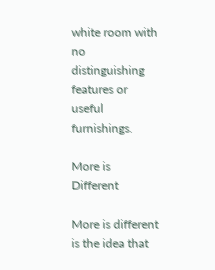white room with no distinguishing features or useful furnishings.

More is Different

More is different is the idea that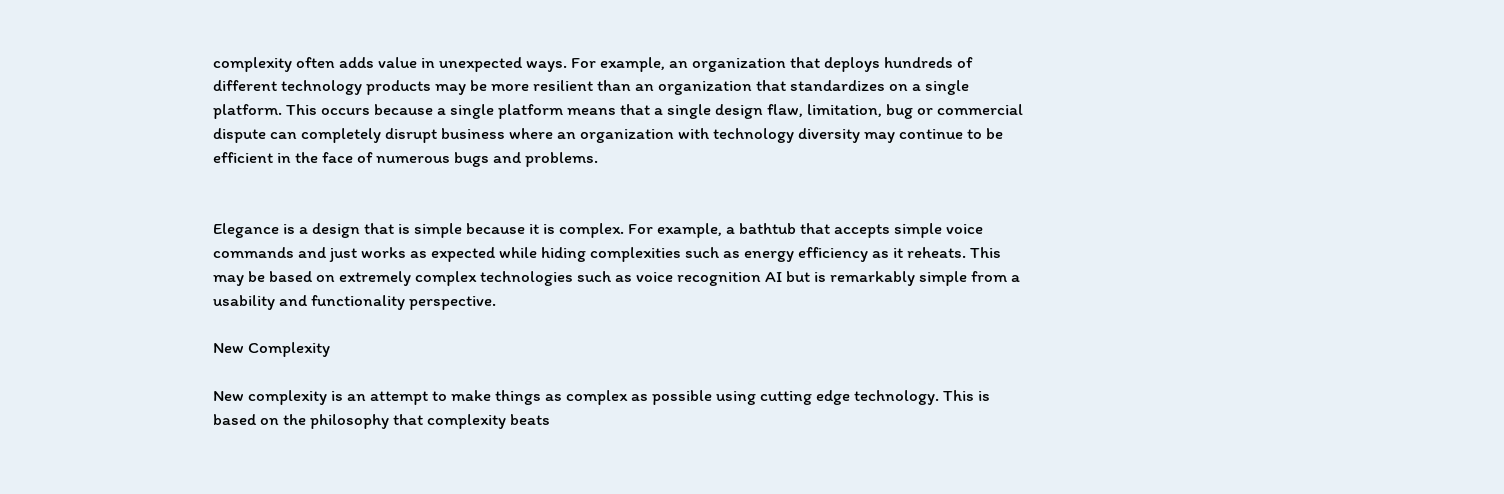complexity often adds value in unexpected ways. For example, an organization that deploys hundreds of different technology products may be more resilient than an organization that standardizes on a single platform. This occurs because a single platform means that a single design flaw, limitation, bug or commercial dispute can completely disrupt business where an organization with technology diversity may continue to be efficient in the face of numerous bugs and problems.


Elegance is a design that is simple because it is complex. For example, a bathtub that accepts simple voice commands and just works as expected while hiding complexities such as energy efficiency as it reheats. This may be based on extremely complex technologies such as voice recognition AI but is remarkably simple from a usability and functionality perspective.

New Complexity

New complexity is an attempt to make things as complex as possible using cutting edge technology. This is based on the philosophy that complexity beats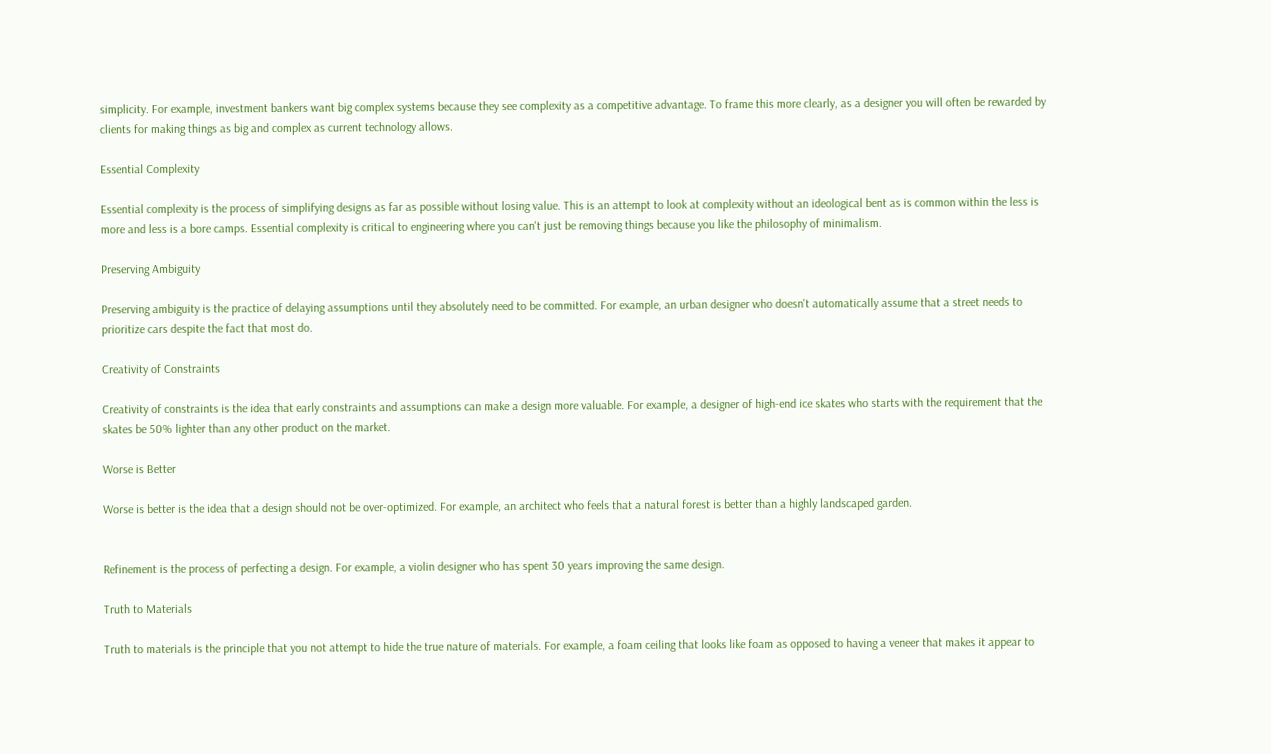simplicity. For example, investment bankers want big complex systems because they see complexity as a competitive advantage. To frame this more clearly, as a designer you will often be rewarded by clients for making things as big and complex as current technology allows.

Essential Complexity

Essential complexity is the process of simplifying designs as far as possible without losing value. This is an attempt to look at complexity without an ideological bent as is common within the less is more and less is a bore camps. Essential complexity is critical to engineering where you can't just be removing things because you like the philosophy of minimalism.

Preserving Ambiguity

Preserving ambiguity is the practice of delaying assumptions until they absolutely need to be committed. For example, an urban designer who doesn't automatically assume that a street needs to prioritize cars despite the fact that most do.

Creativity of Constraints

Creativity of constraints is the idea that early constraints and assumptions can make a design more valuable. For example, a designer of high-end ice skates who starts with the requirement that the skates be 50% lighter than any other product on the market.

Worse is Better

Worse is better is the idea that a design should not be over-optimized. For example, an architect who feels that a natural forest is better than a highly landscaped garden.


Refinement is the process of perfecting a design. For example, a violin designer who has spent 30 years improving the same design.

Truth to Materials

Truth to materials is the principle that you not attempt to hide the true nature of materials. For example, a foam ceiling that looks like foam as opposed to having a veneer that makes it appear to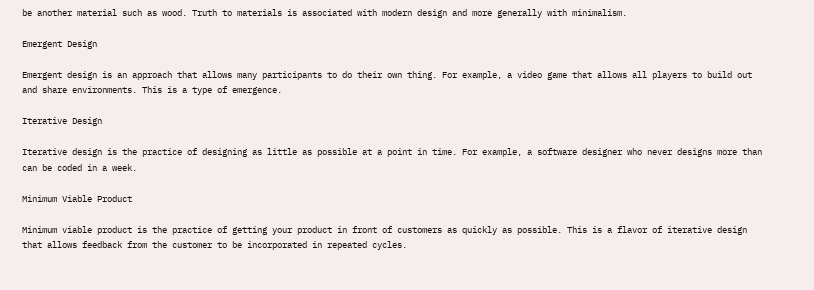be another material such as wood. Truth to materials is associated with modern design and more generally with minimalism.

Emergent Design

Emergent design is an approach that allows many participants to do their own thing. For example, a video game that allows all players to build out and share environments. This is a type of emergence.

Iterative Design

Iterative design is the practice of designing as little as possible at a point in time. For example, a software designer who never designs more than can be coded in a week.

Minimum Viable Product

Minimum viable product is the practice of getting your product in front of customers as quickly as possible. This is a flavor of iterative design that allows feedback from the customer to be incorporated in repeated cycles.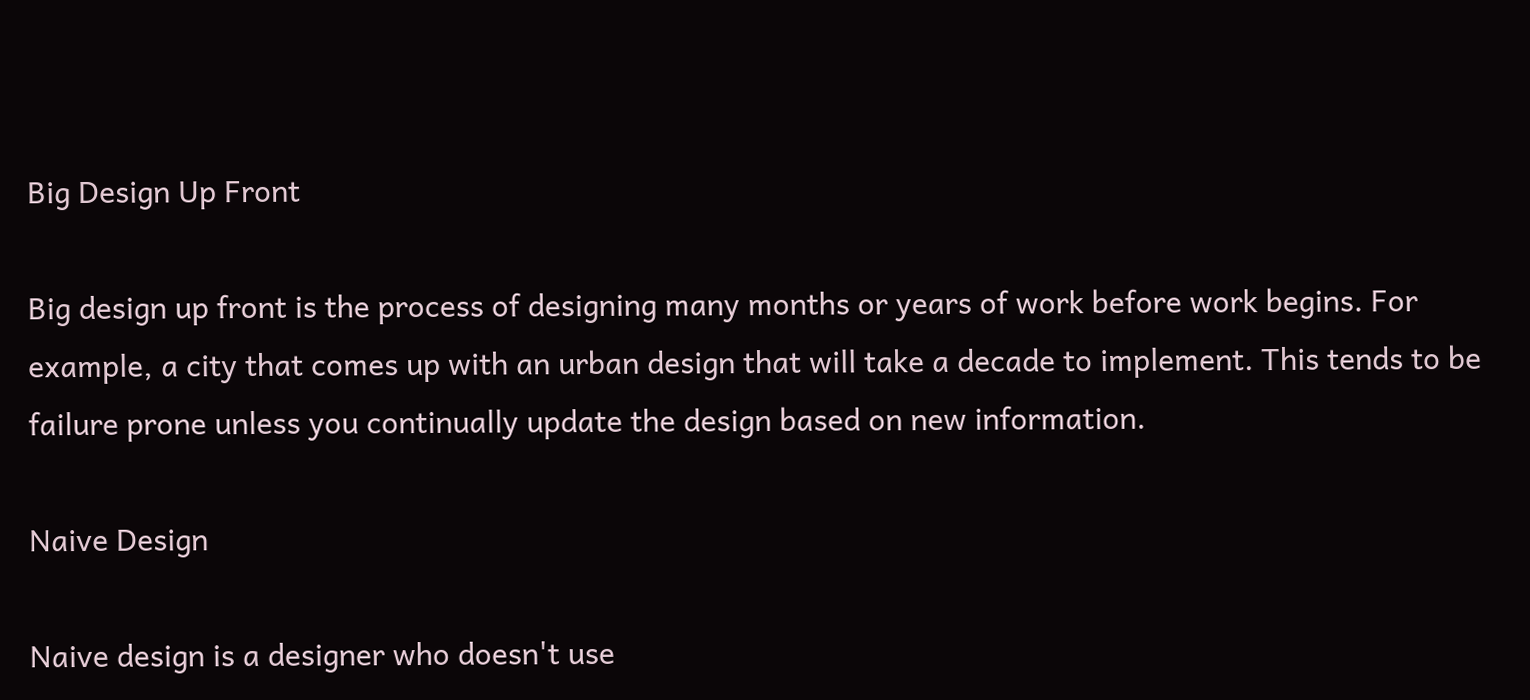Big Design Up Front

Big design up front is the process of designing many months or years of work before work begins. For example, a city that comes up with an urban design that will take a decade to implement. This tends to be failure prone unless you continually update the design based on new information.

Naive Design

Naive design is a designer who doesn't use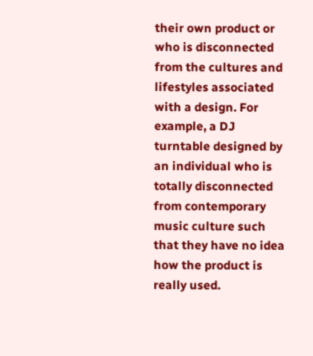their own product or who is disconnected from the cultures and lifestyles associated with a design. For example, a DJ turntable designed by an individual who is totally disconnected from contemporary music culture such that they have no idea how the product is really used.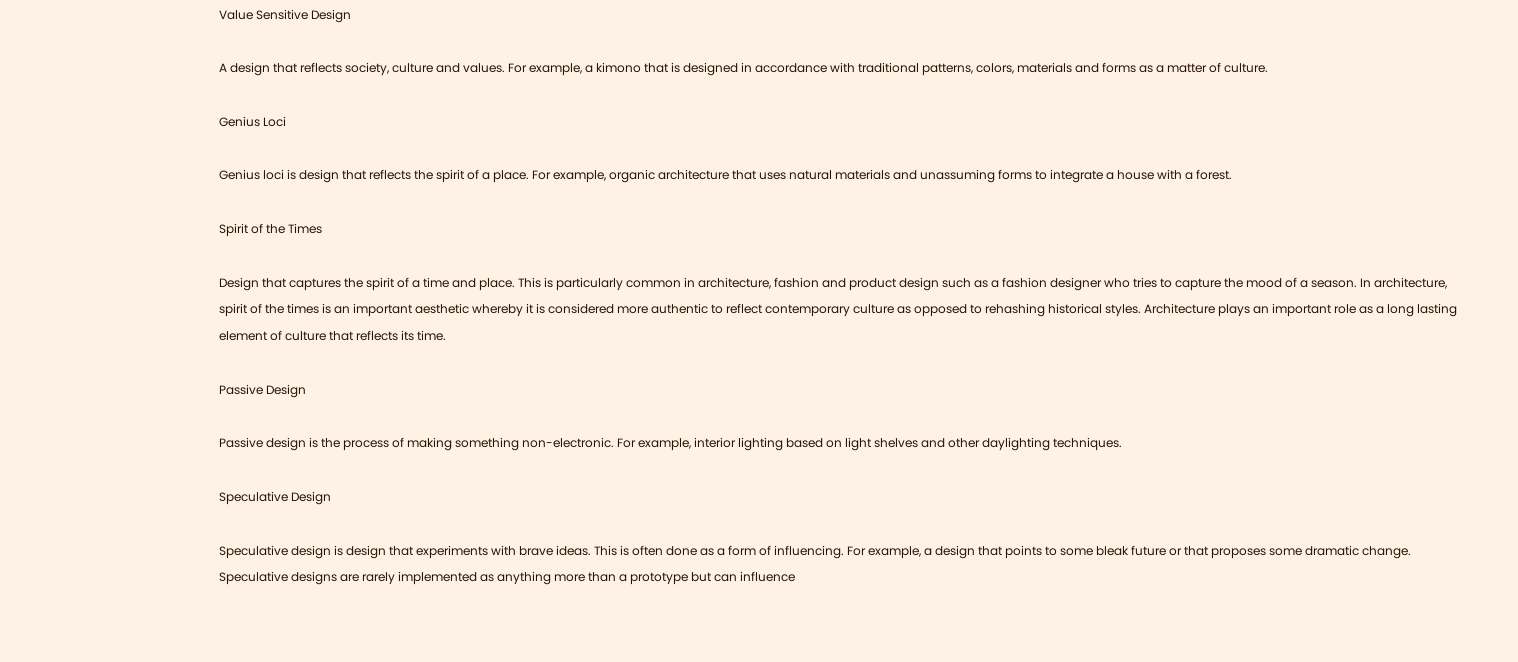Value Sensitive Design

A design that reflects society, culture and values. For example, a kimono that is designed in accordance with traditional patterns, colors, materials and forms as a matter of culture.

Genius Loci

Genius loci is design that reflects the spirit of a place. For example, organic architecture that uses natural materials and unassuming forms to integrate a house with a forest.

Spirit of the Times

Design that captures the spirit of a time and place. This is particularly common in architecture, fashion and product design such as a fashion designer who tries to capture the mood of a season. In architecture, spirit of the times is an important aesthetic whereby it is considered more authentic to reflect contemporary culture as opposed to rehashing historical styles. Architecture plays an important role as a long lasting element of culture that reflects its time.

Passive Design

Passive design is the process of making something non-electronic. For example, interior lighting based on light shelves and other daylighting techniques.

Speculative Design

Speculative design is design that experiments with brave ideas. This is often done as a form of influencing. For example, a design that points to some bleak future or that proposes some dramatic change. Speculative designs are rarely implemented as anything more than a prototype but can influence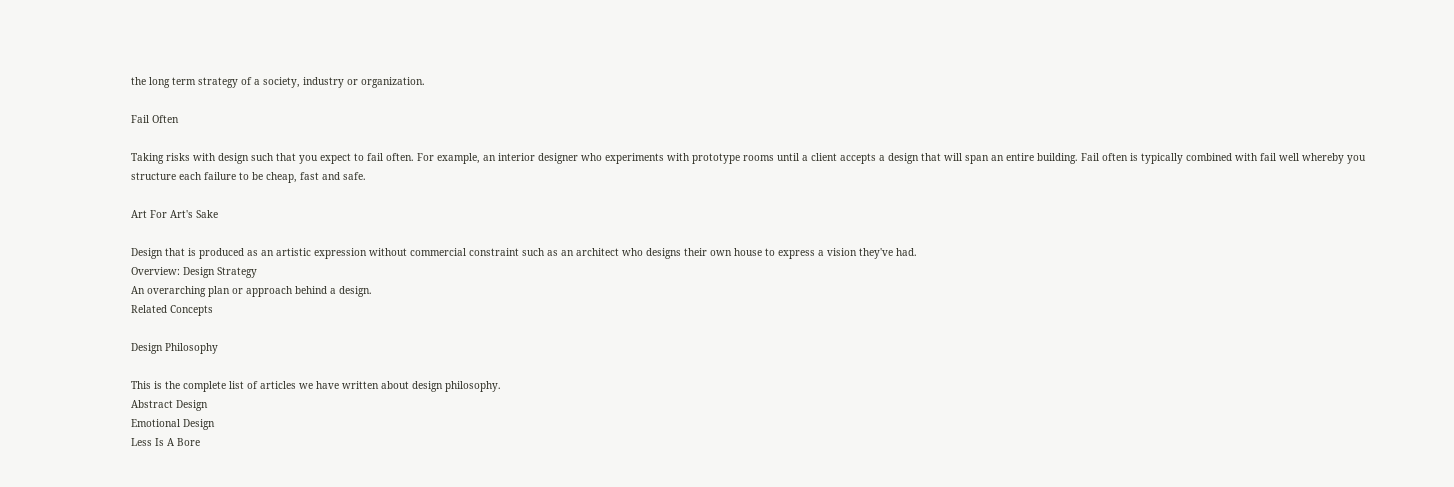the long term strategy of a society, industry or organization.

Fail Often

Taking risks with design such that you expect to fail often. For example, an interior designer who experiments with prototype rooms until a client accepts a design that will span an entire building. Fail often is typically combined with fail well whereby you structure each failure to be cheap, fast and safe.

Art For Art's Sake

Design that is produced as an artistic expression without commercial constraint such as an architect who designs their own house to express a vision they've had.
Overview: Design Strategy
An overarching plan or approach behind a design.
Related Concepts

Design Philosophy

This is the complete list of articles we have written about design philosophy.
Abstract Design
Emotional Design
Less Is A Bore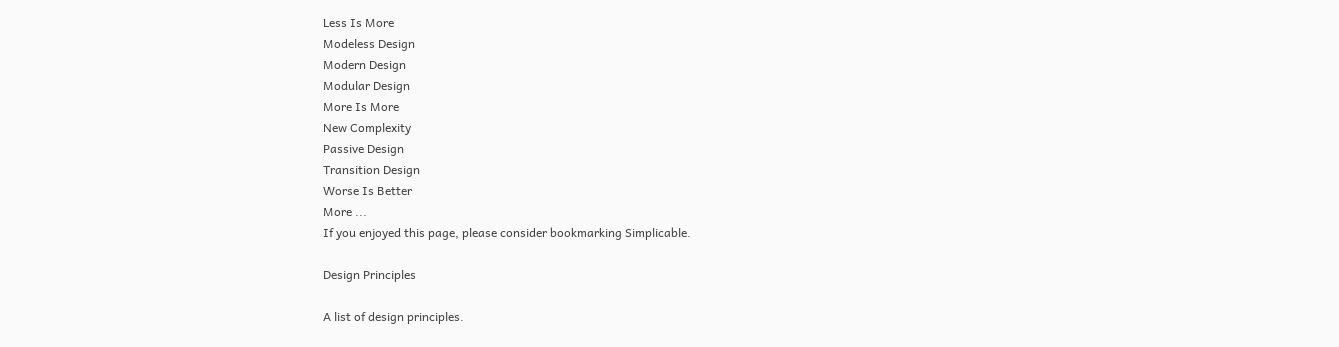Less Is More
Modeless Design
Modern Design
Modular Design
More Is More
New Complexity
Passive Design
Transition Design
Worse Is Better
More ...
If you enjoyed this page, please consider bookmarking Simplicable.

Design Principles

A list of design principles.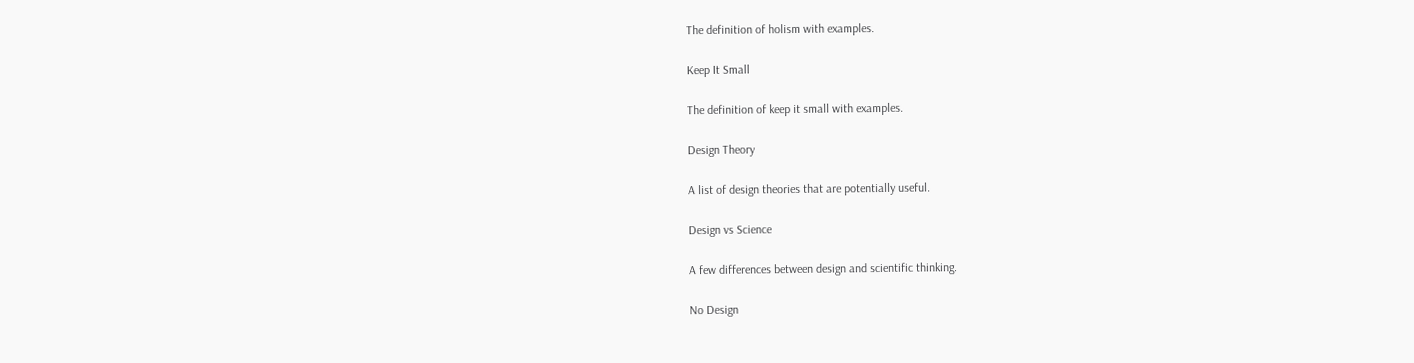The definition of holism with examples.

Keep It Small

The definition of keep it small with examples.

Design Theory

A list of design theories that are potentially useful.

Design vs Science

A few differences between design and scientific thinking.

No Design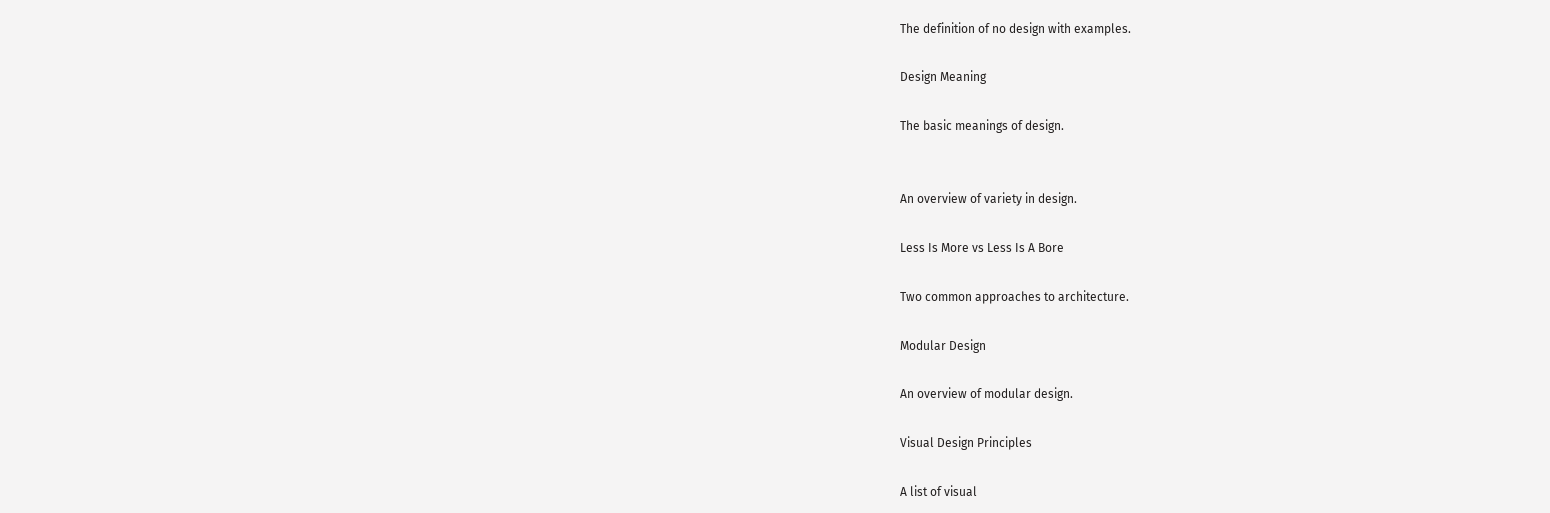The definition of no design with examples.

Design Meaning

The basic meanings of design.


An overview of variety in design.

Less Is More vs Less Is A Bore

Two common approaches to architecture.

Modular Design

An overview of modular design.

Visual Design Principles

A list of visual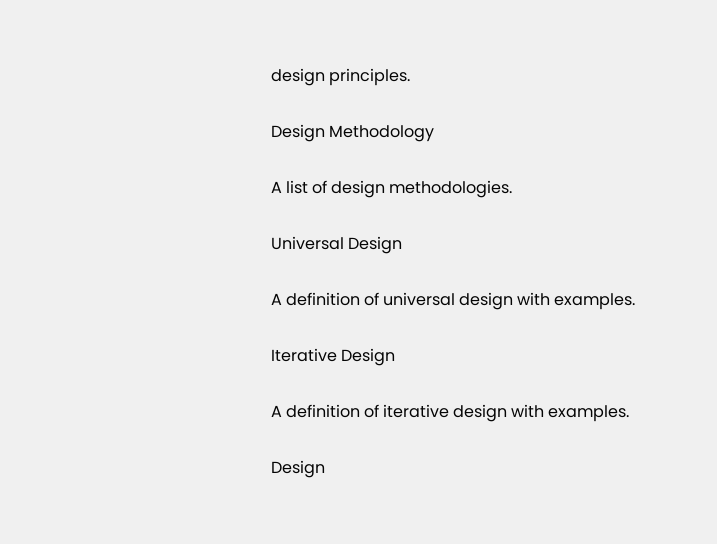design principles.

Design Methodology

A list of design methodologies.

Universal Design

A definition of universal design with examples.

Iterative Design

A definition of iterative design with examples.

Design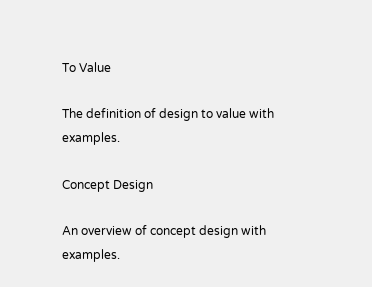To Value

The definition of design to value with examples.

Concept Design

An overview of concept design with examples.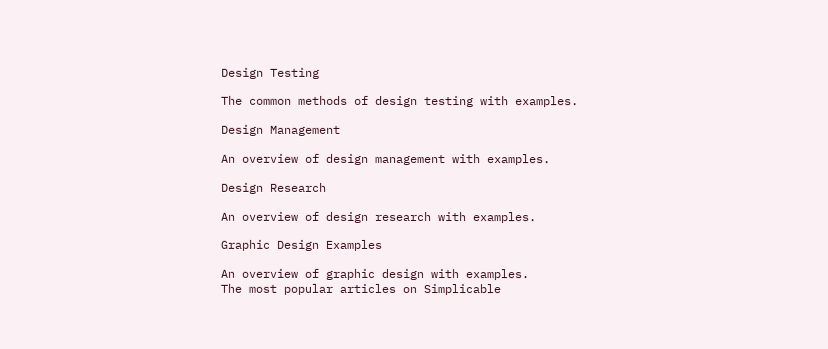Design Testing

The common methods of design testing with examples.

Design Management

An overview of design management with examples.

Design Research

An overview of design research with examples.

Graphic Design Examples

An overview of graphic design with examples.
The most popular articles on Simplicable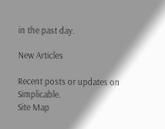in the past day.

New Articles

Recent posts or updates on Simplicable.
Site Map